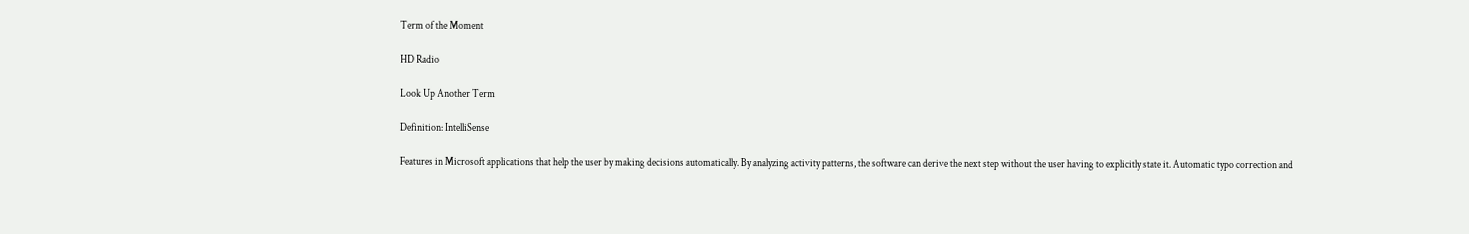Term of the Moment

HD Radio

Look Up Another Term

Definition: IntelliSense

Features in Microsoft applications that help the user by making decisions automatically. By analyzing activity patterns, the software can derive the next step without the user having to explicitly state it. Automatic typo correction and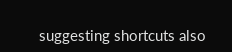suggesting shortcuts also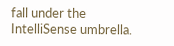fall under the IntelliSense umbrella.